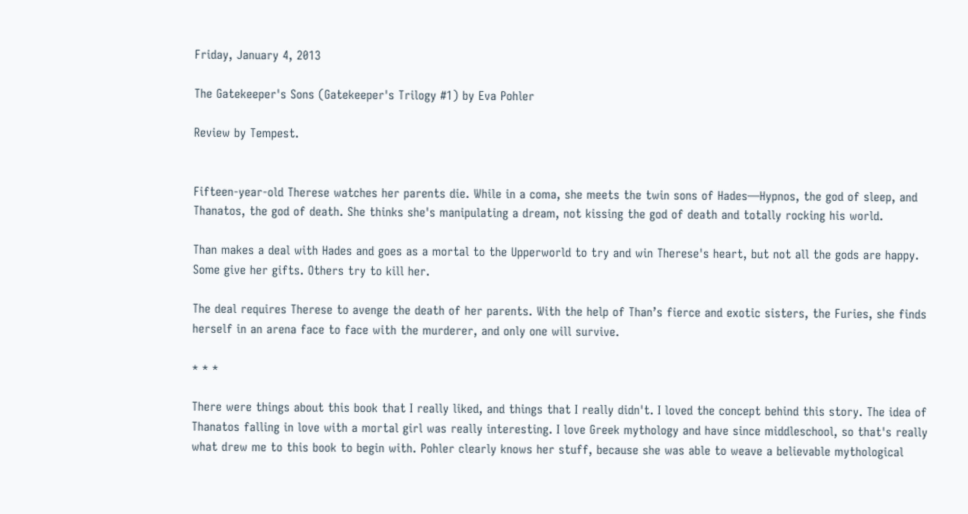Friday, January 4, 2013

The Gatekeeper's Sons (Gatekeeper's Trilogy #1) by Eva Pohler

Review by Tempest.


Fifteen-year-old Therese watches her parents die. While in a coma, she meets the twin sons of Hades—Hypnos, the god of sleep, and Thanatos, the god of death. She thinks she's manipulating a dream, not kissing the god of death and totally rocking his world.

Than makes a deal with Hades and goes as a mortal to the Upperworld to try and win Therese's heart, but not all the gods are happy. Some give her gifts. Others try to kill her.

The deal requires Therese to avenge the death of her parents. With the help of Than’s fierce and exotic sisters, the Furies, she finds herself in an arena face to face with the murderer, and only one will survive.

* * *

There were things about this book that I really liked, and things that I really didn't. I loved the concept behind this story. The idea of Thanatos falling in love with a mortal girl was really interesting. I love Greek mythology and have since middleschool, so that's really what drew me to this book to begin with. Pohler clearly knows her stuff, because she was able to weave a believable mythological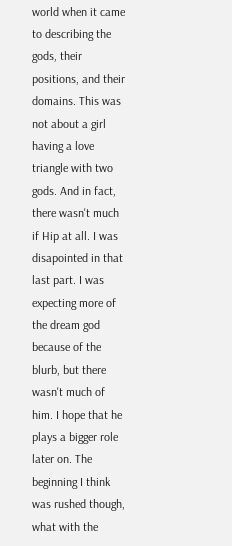world when it came to describing the gods, their positions, and their domains. This was not about a girl having a love triangle with two gods. And in fact, there wasn't much if Hip at all. I was disapointed in that last part. I was expecting more of the dream god because of the blurb, but there wasn't much of him. I hope that he plays a bigger role later on. The beginning I think was rushed though, what with the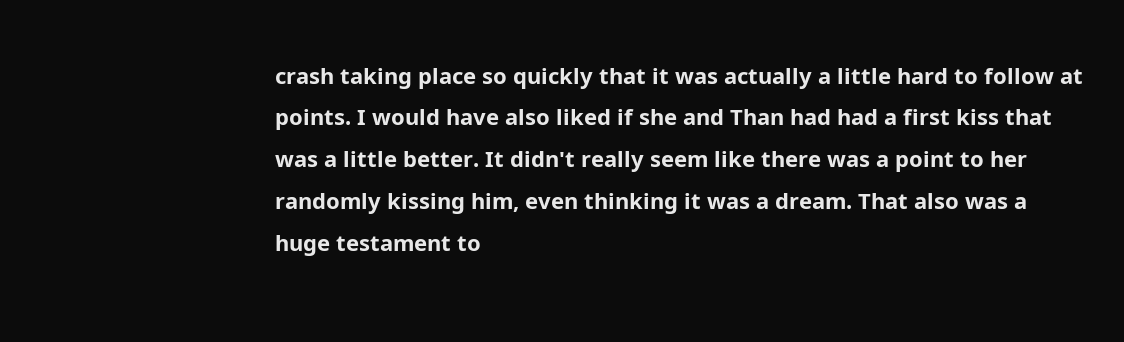crash taking place so quickly that it was actually a little hard to follow at points. I would have also liked if she and Than had had a first kiss that was a little better. It didn't really seem like there was a point to her randomly kissing him, even thinking it was a dream. That also was a huge testament to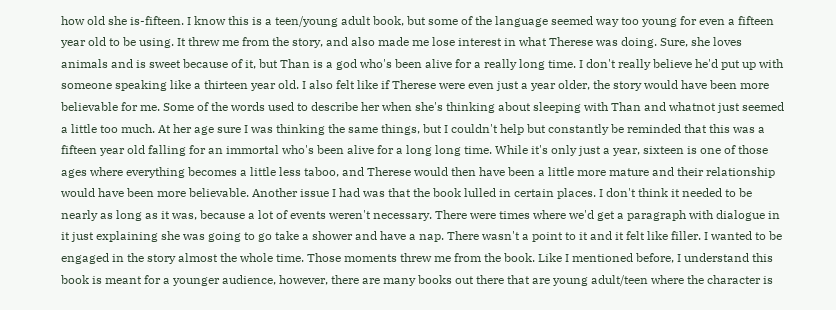how old she is-fifteen. I know this is a teen/young adult book, but some of the language seemed way too young for even a fifteen year old to be using. It threw me from the story, and also made me lose interest in what Therese was doing. Sure, she loves animals and is sweet because of it, but Than is a god who's been alive for a really long time. I don't really believe he'd put up with someone speaking like a thirteen year old. I also felt like if Therese were even just a year older, the story would have been more believable for me. Some of the words used to describe her when she's thinking about sleeping with Than and whatnot just seemed a little too much. At her age sure I was thinking the same things, but I couldn't help but constantly be reminded that this was a fifteen year old falling for an immortal who's been alive for a long long time. While it's only just a year, sixteen is one of those ages where everything becomes a little less taboo, and Therese would then have been a little more mature and their relationship would have been more believable. Another issue I had was that the book lulled in certain places. I don't think it needed to be nearly as long as it was, because a lot of events weren't necessary. There were times where we'd get a paragraph with dialogue in it just explaining she was going to go take a shower and have a nap. There wasn't a point to it and it felt like filler. I wanted to be engaged in the story almost the whole time. Those moments threw me from the book. Like I mentioned before, I understand this book is meant for a younger audience, however, there are many books out there that are young adult/teen where the character is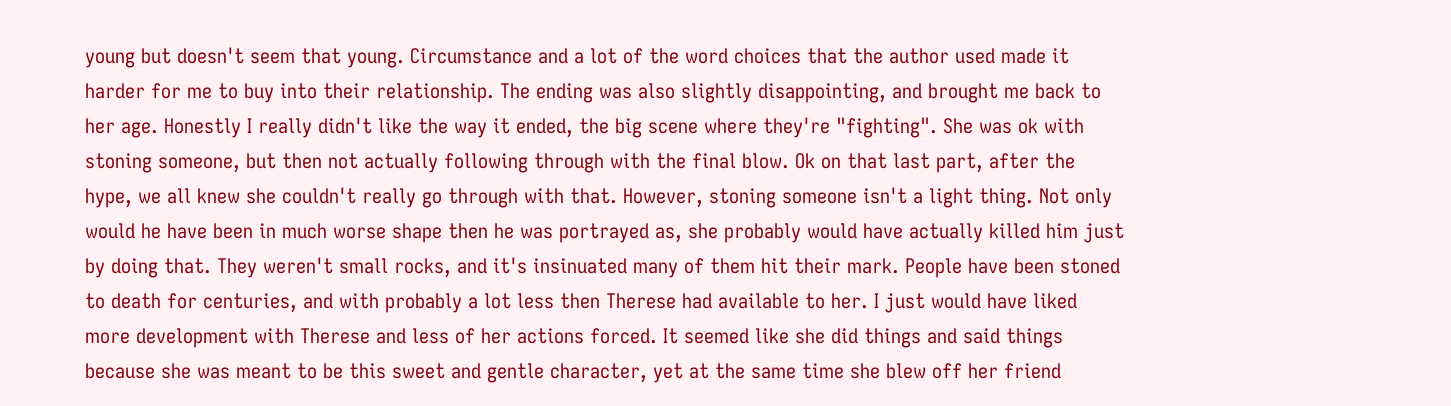young but doesn't seem that young. Circumstance and a lot of the word choices that the author used made it harder for me to buy into their relationship. The ending was also slightly disappointing, and brought me back to her age. Honestly I really didn't like the way it ended, the big scene where they're "fighting". She was ok with stoning someone, but then not actually following through with the final blow. Ok on that last part, after the hype, we all knew she couldn't really go through with that. However, stoning someone isn't a light thing. Not only would he have been in much worse shape then he was portrayed as, she probably would have actually killed him just by doing that. They weren't small rocks, and it's insinuated many of them hit their mark. People have been stoned to death for centuries, and with probably a lot less then Therese had available to her. I just would have liked more development with Therese and less of her actions forced. It seemed like she did things and said things because she was meant to be this sweet and gentle character, yet at the same time she blew off her friend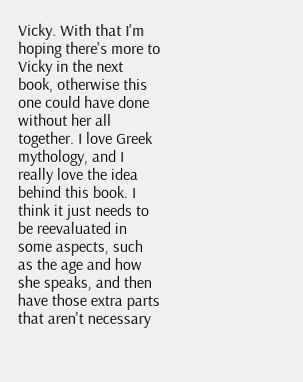Vicky. With that I'm hoping there's more to Vicky in the next book, otherwise this one could have done without her all together. I love Greek mythology, and I really love the idea behind this book. I think it just needs to be reevaluated in some aspects, such as the age and how she speaks, and then have those extra parts that aren't necessary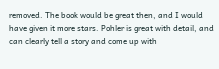removed. The book would be great then, and I would have given it more stars. Pohler is great with detail, and can clearly tell a story and come up with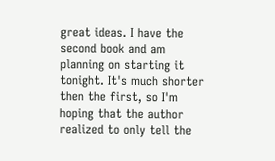great ideas. I have the second book and am planning on starting it tonight. It's much shorter then the first, so I'm hoping that the author realized to only tell the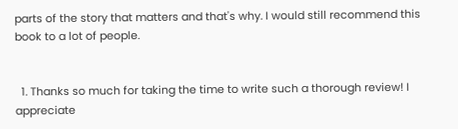parts of the story that matters and that's why. I would still recommend this book to a lot of people.


  1. Thanks so much for taking the time to write such a thorough review! I appreciate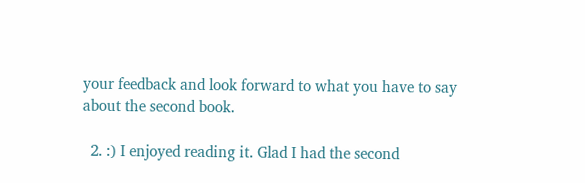your feedback and look forward to what you have to say about the second book.

  2. :) I enjoyed reading it. Glad I had the second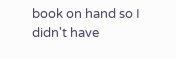book on hand so I didn't have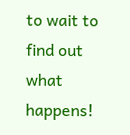to wait to find out what happens!